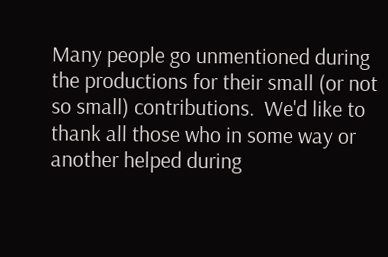Many people go unmentioned during the productions for their small (or not so small) contributions.  We'd like to thank all those who in some way or another helped during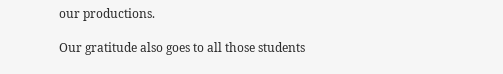our productions.

Our gratitude also goes to all those students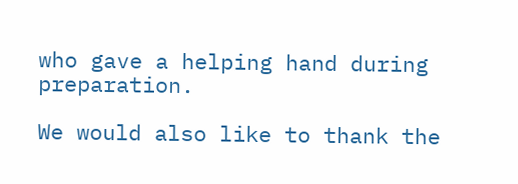who gave a helping hand during preparation.

We would also like to thank the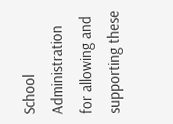School Administration for allowing and supporting these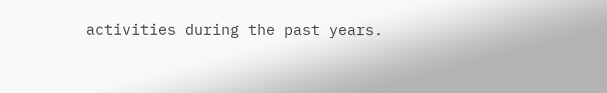activities during the past years.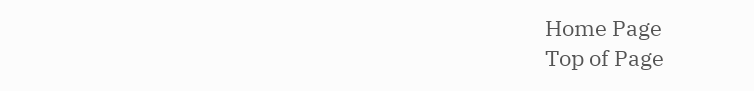Home Page
Top of Page